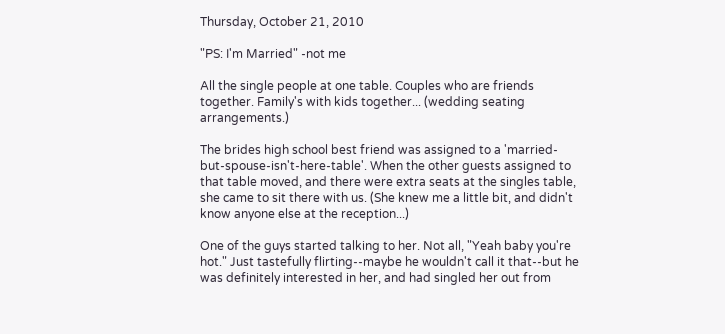Thursday, October 21, 2010

"PS: I'm Married" -not me

All the single people at one table. Couples who are friends together. Family's with kids together... (wedding seating arrangements.)

The brides high school best friend was assigned to a 'married-but-spouse-isn't-here-table'. When the other guests assigned to that table moved, and there were extra seats at the singles table, she came to sit there with us. (She knew me a little bit, and didn't know anyone else at the reception...)

One of the guys started talking to her. Not all, "Yeah baby you're hot." Just tastefully flirting--maybe he wouldn't call it that--but he was definitely interested in her, and had singled her out from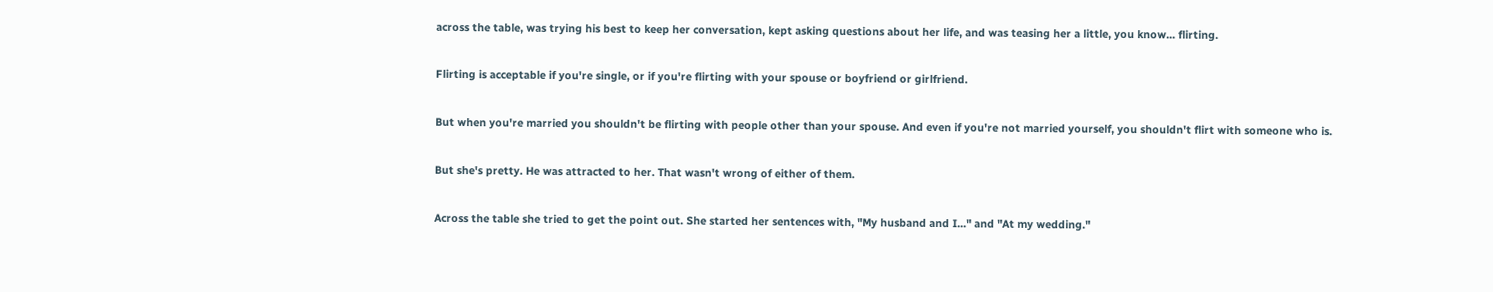across the table, was trying his best to keep her conversation, kept asking questions about her life, and was teasing her a little, you know... flirting.

Flirting is acceptable if you're single, or if you're flirting with your spouse or boyfriend or girlfriend.

But when you're married you shouldn't be flirting with people other than your spouse. And even if you're not married yourself, you shouldn't flirt with someone who is.

But she's pretty. He was attracted to her. That wasn't wrong of either of them.

Across the table she tried to get the point out. She started her sentences with, "My husband and I..." and "At my wedding."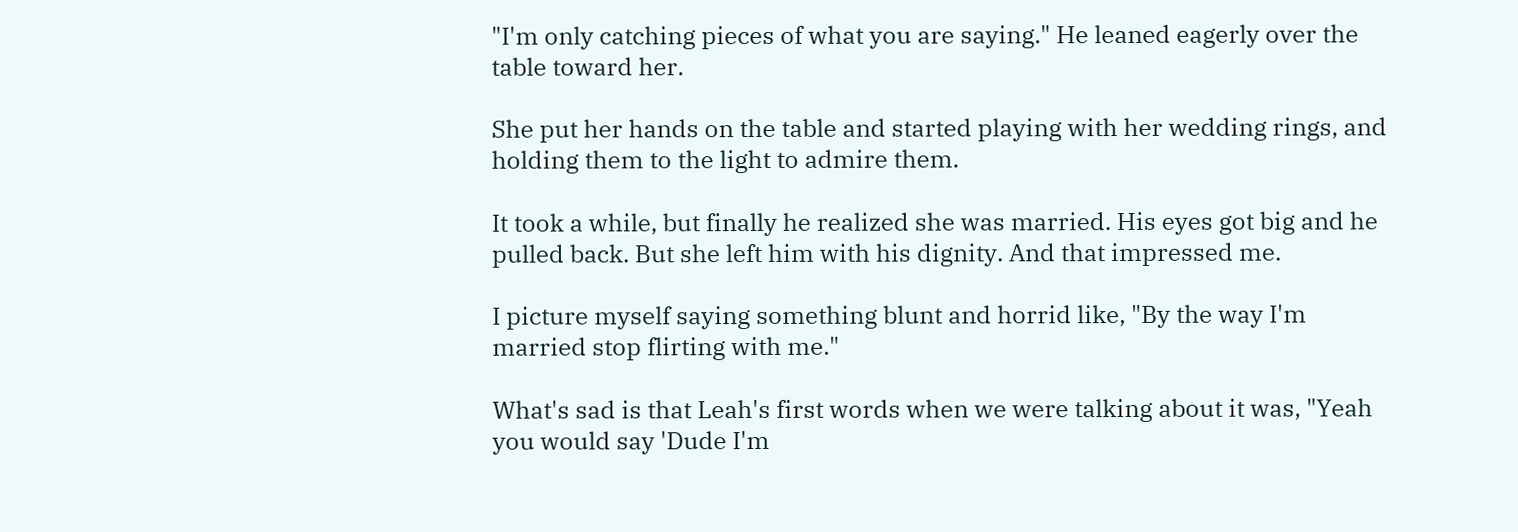"I'm only catching pieces of what you are saying." He leaned eagerly over the table toward her.

She put her hands on the table and started playing with her wedding rings, and holding them to the light to admire them.

It took a while, but finally he realized she was married. His eyes got big and he pulled back. But she left him with his dignity. And that impressed me.

I picture myself saying something blunt and horrid like, "By the way I'm married stop flirting with me."

What's sad is that Leah's first words when we were talking about it was, "Yeah you would say 'Dude I'm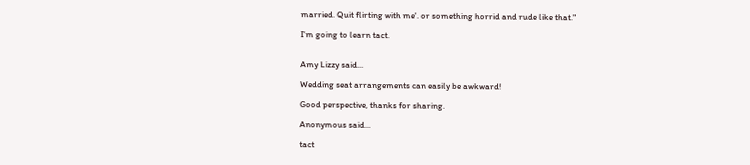married. Quit flirting with me'. or something horrid and rude like that."

I'm going to learn tact.


Amy Lizzy said...

Wedding seat arrangements can easily be awkward!

Good perspective, thanks for sharing.

Anonymous said...

tact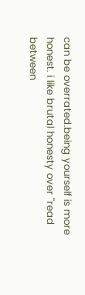can be overrated.being yourself is more honest. i like brutal honesty over "read between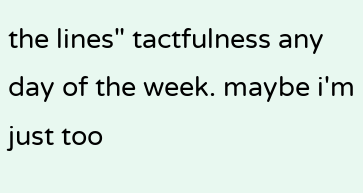the lines" tactfulness any day of the week. maybe i'm just too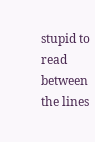stupid to read between the lines